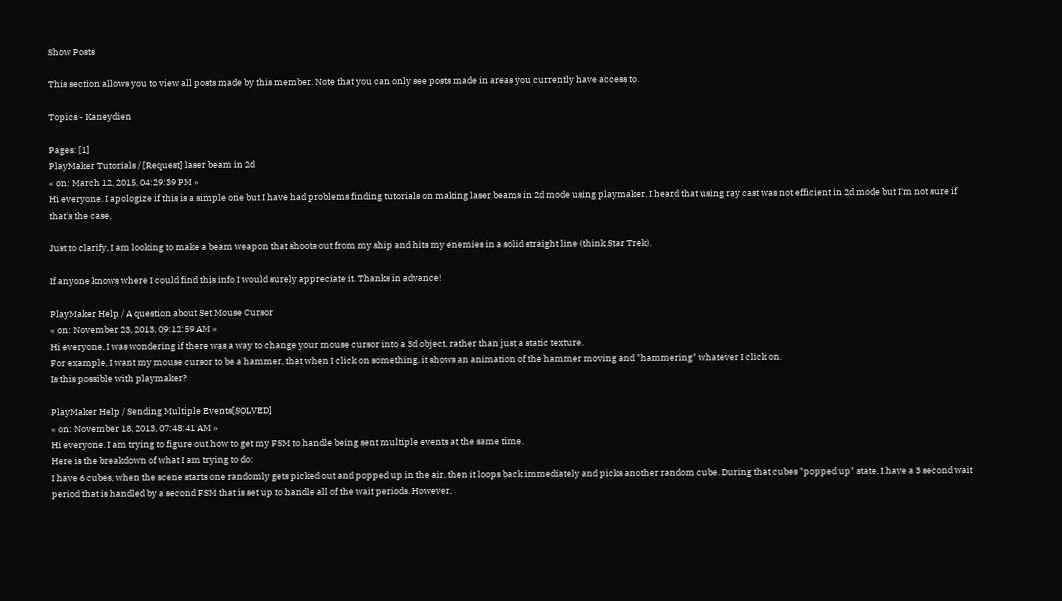Show Posts

This section allows you to view all posts made by this member. Note that you can only see posts made in areas you currently have access to.

Topics - Kaneydien

Pages: [1]
PlayMaker Tutorials / [Request] laser beam in 2d
« on: March 12, 2015, 04:29:39 PM »
Hi everyone. I apologize if this is a simple one but I have had problems finding tutorials on making laser beams in 2d mode using playmaker. I heard that using ray cast was not efficient in 2d mode but I'm not sure if that's the case.

Just to clarify, I am looking to make a beam weapon that shoots out from my ship and hits my enemies in a solid straight line (think Star Trek).

If anyone knows where I could find this info I would surely appreciate it. Thanks in advance!

PlayMaker Help / A question about Set Mouse Cursor
« on: November 23, 2013, 09:12:59 AM »
Hi everyone, I was wondering if there was a way to change your mouse cursor into a 3d object, rather than just a static texture.
For example, I want my mouse cursor to be a hammer, that when I click on something, it shows an animation of the hammer moving and "hammering" whatever I click on.
Is this possible with playmaker?

PlayMaker Help / Sending Multiple Events[SOLVED]
« on: November 18, 2013, 07:48:41 AM »
Hi everyone. I am trying to figure out how to get my FSM to handle being sent multiple events at the same time.
Here is the breakdown of what I am trying to do:
I have 6 cubes, when the scene starts one randomly gets picked out and popped up in the air, then it loops back immediately and picks another random cube. During that cubes "popped up" state, I have a 3 second wait period that is handled by a second FSM that is set up to handle all of the wait periods. However,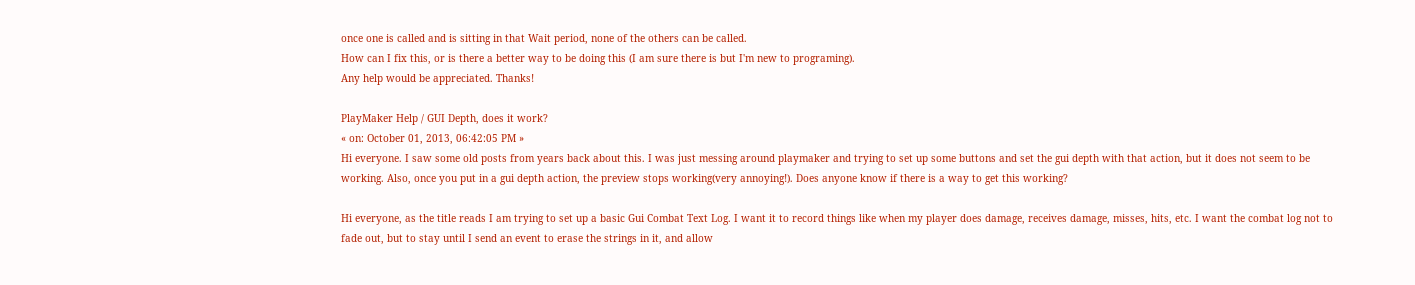once one is called and is sitting in that Wait period, none of the others can be called.
How can I fix this, or is there a better way to be doing this (I am sure there is but I'm new to programing).
Any help would be appreciated. Thanks!

PlayMaker Help / GUI Depth, does it work?
« on: October 01, 2013, 06:42:05 PM »
Hi everyone. I saw some old posts from years back about this. I was just messing around playmaker and trying to set up some buttons and set the gui depth with that action, but it does not seem to be working. Also, once you put in a gui depth action, the preview stops working(very annoying!). Does anyone know if there is a way to get this working?

Hi everyone, as the title reads I am trying to set up a basic Gui Combat Text Log. I want it to record things like when my player does damage, receives damage, misses, hits, etc. I want the combat log not to fade out, but to stay until I send an event to erase the strings in it, and allow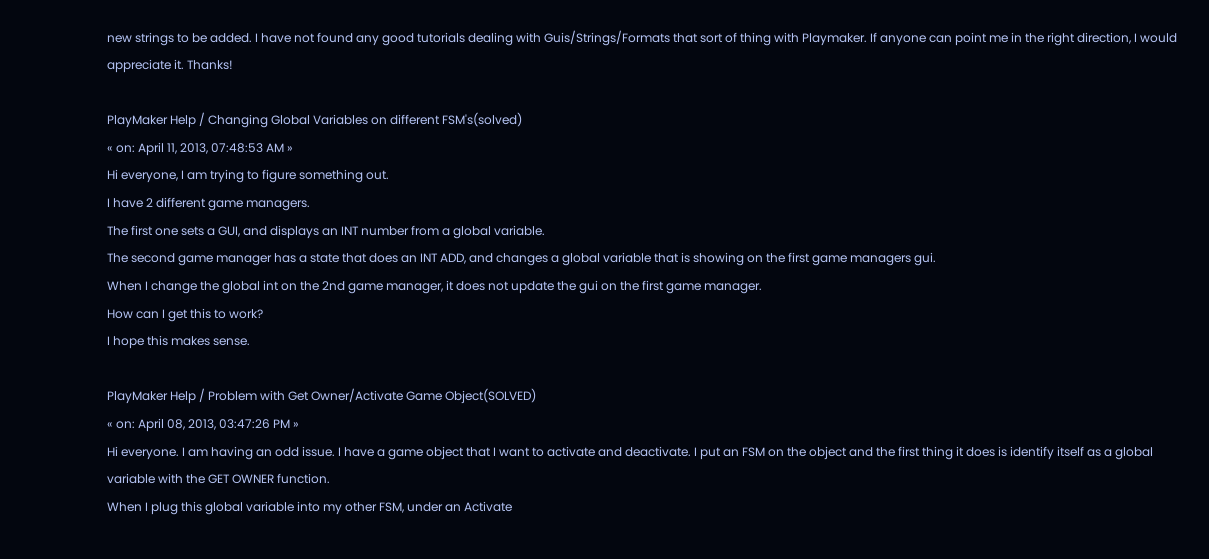new strings to be added. I have not found any good tutorials dealing with Guis/Strings/Formats that sort of thing with Playmaker. If anyone can point me in the right direction, I would appreciate it. Thanks!

PlayMaker Help / Changing Global Variables on different FSM's(solved)
« on: April 11, 2013, 07:48:53 AM »
Hi everyone, I am trying to figure something out.
I have 2 different game managers.
The first one sets a GUI, and displays an INT number from a global variable.
The second game manager has a state that does an INT ADD, and changes a global variable that is showing on the first game managers gui.
When I change the global int on the 2nd game manager, it does not update the gui on the first game manager.
How can I get this to work?
I hope this makes sense.

PlayMaker Help / Problem with Get Owner/Activate Game Object(SOLVED)
« on: April 08, 2013, 03:47:26 PM »
Hi everyone. I am having an odd issue. I have a game object that I want to activate and deactivate. I put an FSM on the object and the first thing it does is identify itself as a global variable with the GET OWNER function.
When I plug this global variable into my other FSM, under an Activate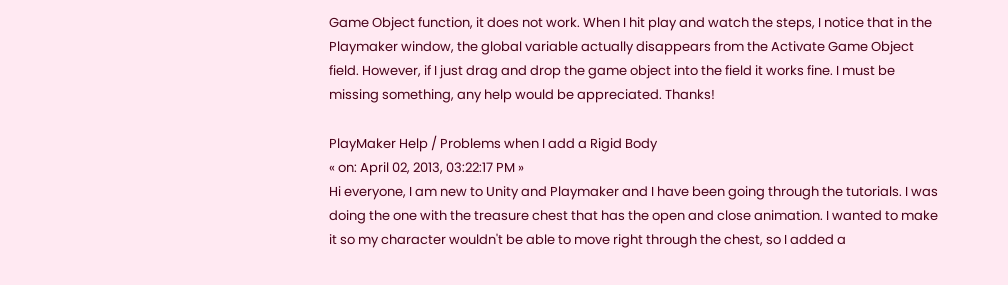Game Object function, it does not work. When I hit play and watch the steps, I notice that in the Playmaker window, the global variable actually disappears from the Activate Game Object field. However, if I just drag and drop the game object into the field it works fine. I must be missing something, any help would be appreciated. Thanks!

PlayMaker Help / Problems when I add a Rigid Body
« on: April 02, 2013, 03:22:17 PM »
Hi everyone, I am new to Unity and Playmaker and I have been going through the tutorials. I was doing the one with the treasure chest that has the open and close animation. I wanted to make it so my character wouldn't be able to move right through the chest, so I added a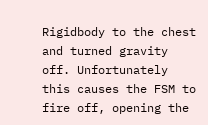Rigidbody to the chest and turned gravity off. Unfortunately this causes the FSM to fire off, opening the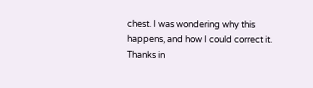chest. I was wondering why this happens, and how I could correct it. Thanks in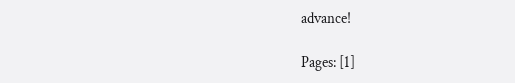advance!

Pages: [1]